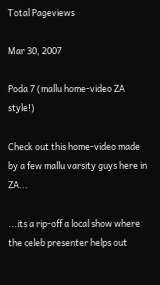Total Pageviews

Mar 30, 2007

Poda 7 (mallu home-video ZA style!)

Check out this home-video made by a few mallu varsity guys here in ZA...

...its a rip-off a local show where the celeb presenter helps out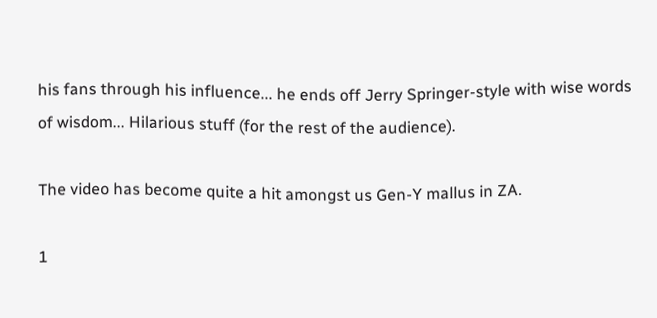his fans through his influence... he ends off Jerry Springer-style with wise words of wisdom... Hilarious stuff (for the rest of the audience).

The video has become quite a hit amongst us Gen-Y mallus in ZA.

1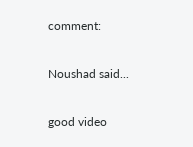comment:

Noushad said...

good video